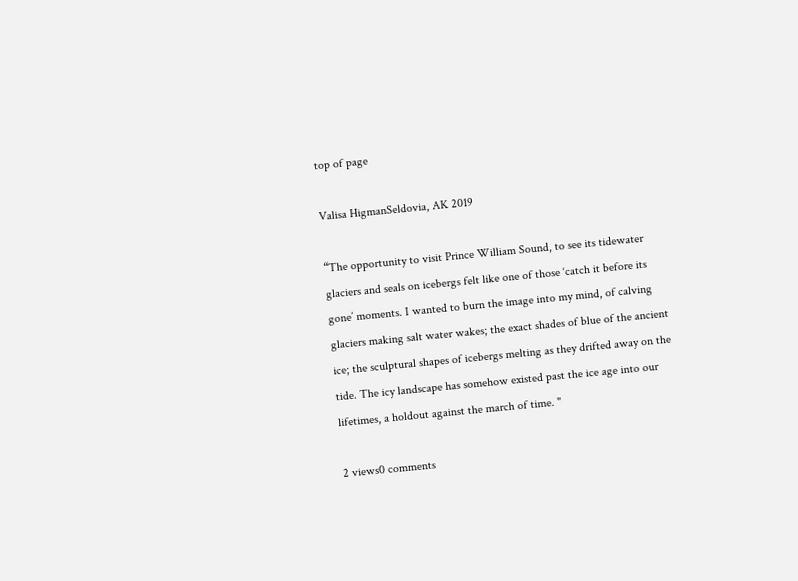top of page

Valisa HigmanSeldovia, AK 2019

“The opportunity to visit Prince William Sound, to see its tidewater glaciers and seals on icebergs felt like one of those ‘catch it before its gone’ moments. I wanted to burn the image into my mind, of calving glaciers making salt water wakes; the exact shades of blue of the ancient ice; the sculptural shapes of icebergs melting as they drifted away on the tide. The icy landscape has somehow existed past the ice age into our lifetimes, a holdout against the march of time. "

2 views0 comments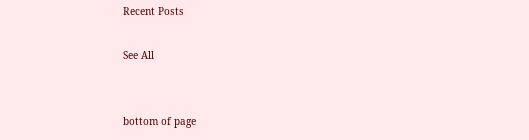Recent Posts

See All


bottom of page